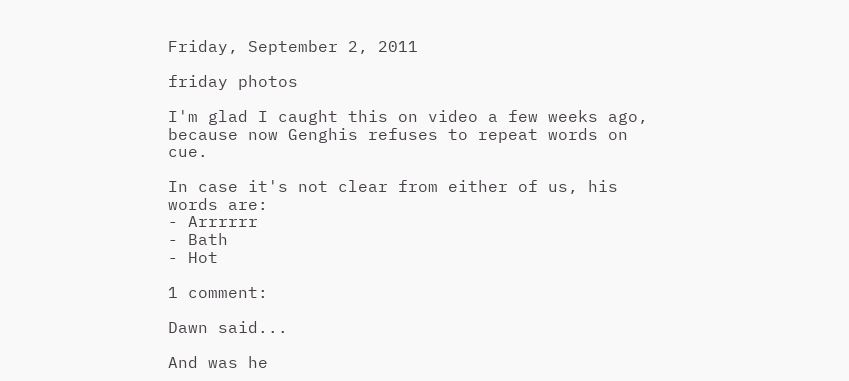Friday, September 2, 2011

friday photos

I'm glad I caught this on video a few weeks ago, because now Genghis refuses to repeat words on cue.

In case it's not clear from either of us, his words are:
- Arrrrrr
- Bath
- Hot

1 comment:

Dawn said...

And was he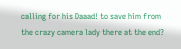calling for his Daaad! to save him from the crazy camera lady there at the end?